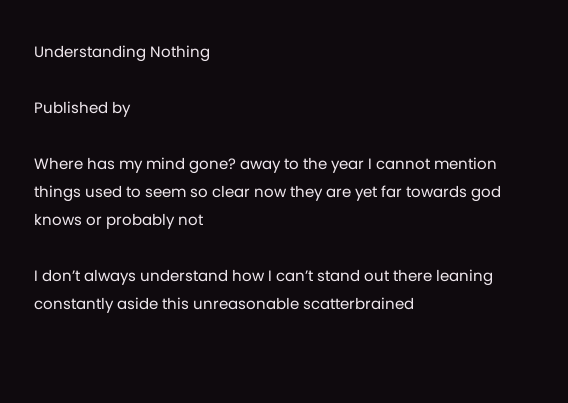Understanding Nothing

Published by

Where has my mind gone? away to the year I cannot mention things used to seem so clear now they are yet far towards god knows or probably not

I don’t always understand how I can’t stand out there leaning constantly aside this unreasonable scatterbrained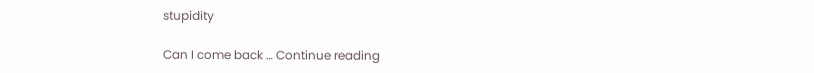stupidity

Can I come back … Continue reading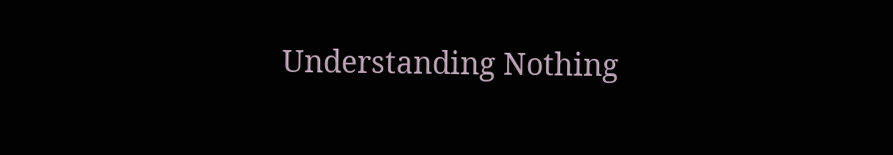Understanding Nothing